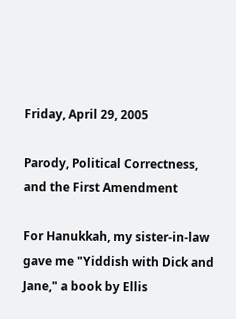Friday, April 29, 2005

Parody, Political Correctness, and the First Amendment

For Hanukkah, my sister-in-law gave me "Yiddish with Dick and Jane," a book by Ellis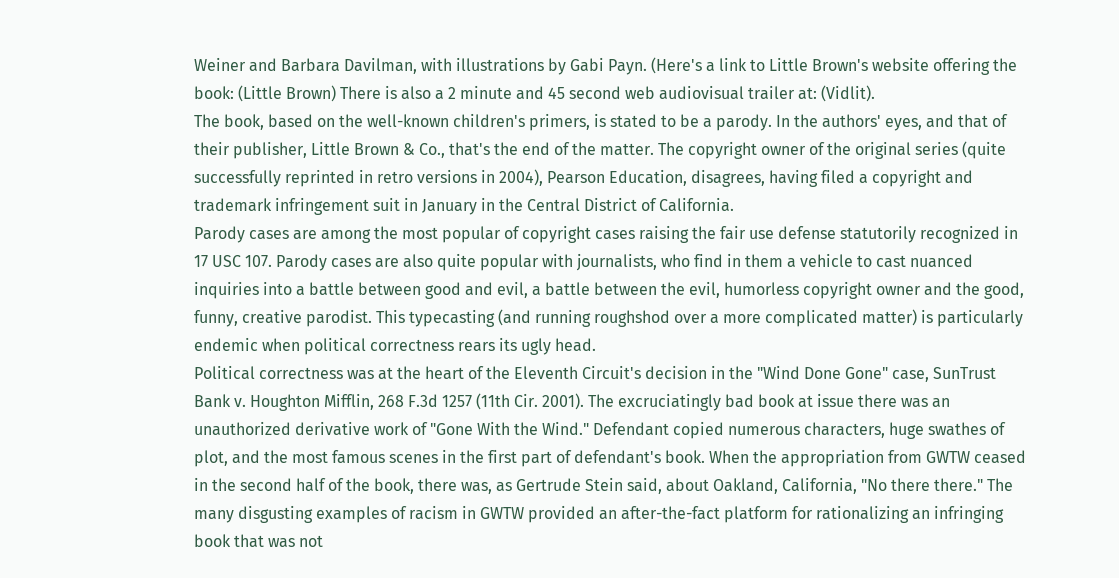Weiner and Barbara Davilman, with illustrations by Gabi Payn. (Here's a link to Little Brown's website offering the book: (Little Brown) There is also a 2 minute and 45 second web audiovisual trailer at: (Vidlit).
The book, based on the well-known children's primers, is stated to be a parody. In the authors' eyes, and that of their publisher, Little Brown & Co., that's the end of the matter. The copyright owner of the original series (quite successfully reprinted in retro versions in 2004), Pearson Education, disagrees, having filed a copyright and trademark infringement suit in January in the Central District of California.
Parody cases are among the most popular of copyright cases raising the fair use defense statutorily recognized in 17 USC 107. Parody cases are also quite popular with journalists, who find in them a vehicle to cast nuanced inquiries into a battle between good and evil, a battle between the evil, humorless copyright owner and the good, funny, creative parodist. This typecasting (and running roughshod over a more complicated matter) is particularly endemic when political correctness rears its ugly head.
Political correctness was at the heart of the Eleventh Circuit's decision in the "Wind Done Gone" case, SunTrust Bank v. Houghton Mifflin, 268 F.3d 1257 (11th Cir. 2001). The excruciatingly bad book at issue there was an unauthorized derivative work of "Gone With the Wind." Defendant copied numerous characters, huge swathes of plot, and the most famous scenes in the first part of defendant's book. When the appropriation from GWTW ceased in the second half of the book, there was, as Gertrude Stein said, about Oakland, California, "No there there." The many disgusting examples of racism in GWTW provided an after-the-fact platform for rationalizing an infringing book that was not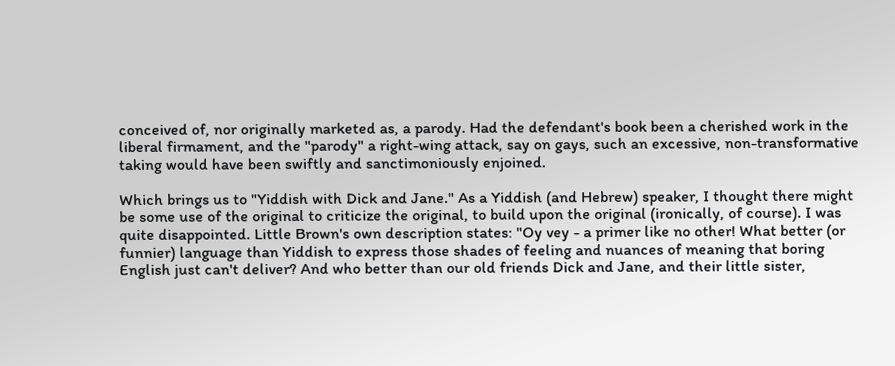conceived of, nor originally marketed as, a parody. Had the defendant's book been a cherished work in the liberal firmament, and the "parody" a right-wing attack, say on gays, such an excessive, non-transformative taking would have been swiftly and sanctimoniously enjoined.

Which brings us to "Yiddish with Dick and Jane." As a Yiddish (and Hebrew) speaker, I thought there might be some use of the original to criticize the original, to build upon the original (ironically, of course). I was quite disappointed. Little Brown's own description states: "Oy vey - a primer like no other! What better (or funnier) language than Yiddish to express those shades of feeling and nuances of meaning that boring English just can't deliver? And who better than our old friends Dick and Jane, and their little sister,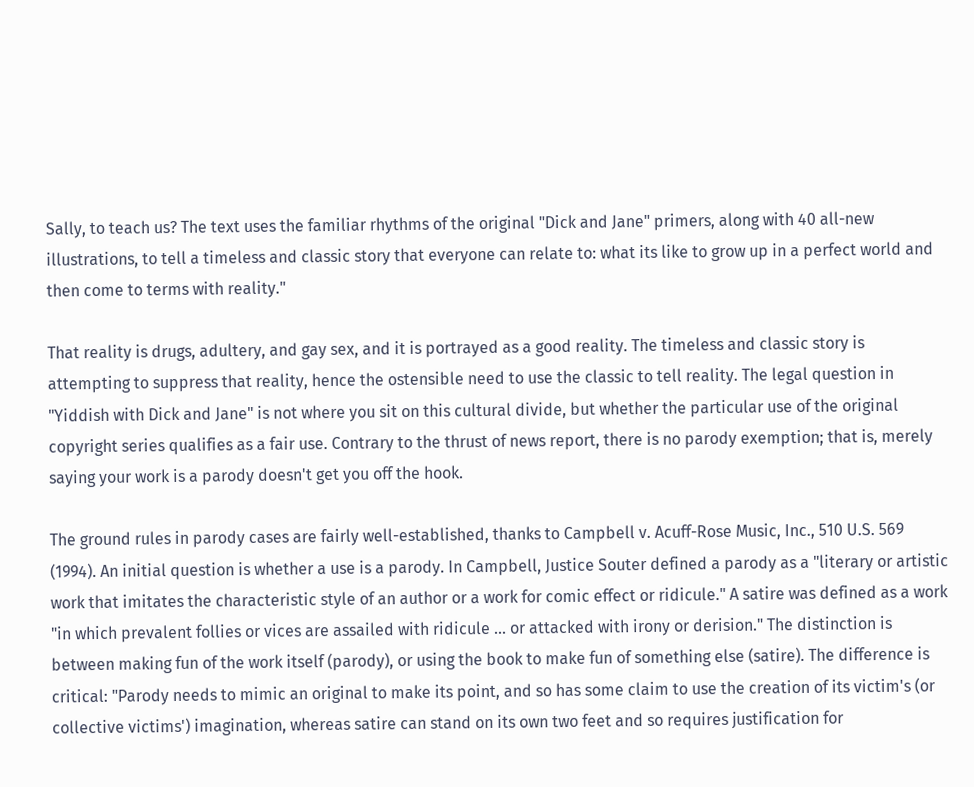Sally, to teach us? The text uses the familiar rhythms of the original "Dick and Jane" primers, along with 40 all-new illustrations, to tell a timeless and classic story that everyone can relate to: what its like to grow up in a perfect world and then come to terms with reality."

That reality is drugs, adultery, and gay sex, and it is portrayed as a good reality. The timeless and classic story is attempting to suppress that reality, hence the ostensible need to use the classic to tell reality. The legal question in "Yiddish with Dick and Jane" is not where you sit on this cultural divide, but whether the particular use of the original copyright series qualifies as a fair use. Contrary to the thrust of news report, there is no parody exemption; that is, merely saying your work is a parody doesn't get you off the hook.

The ground rules in parody cases are fairly well-established, thanks to Campbell v. Acuff-Rose Music, Inc., 510 U.S. 569 (1994). An initial question is whether a use is a parody. In Campbell, Justice Souter defined a parody as a "literary or artistic work that imitates the characteristic style of an author or a work for comic effect or ridicule." A satire was defined as a work "in which prevalent follies or vices are assailed with ridicule ... or attacked with irony or derision." The distinction is between making fun of the work itself (parody), or using the book to make fun of something else (satire). The difference is critical: "Parody needs to mimic an original to make its point, and so has some claim to use the creation of its victim's (or collective victims') imagination, whereas satire can stand on its own two feet and so requires justification for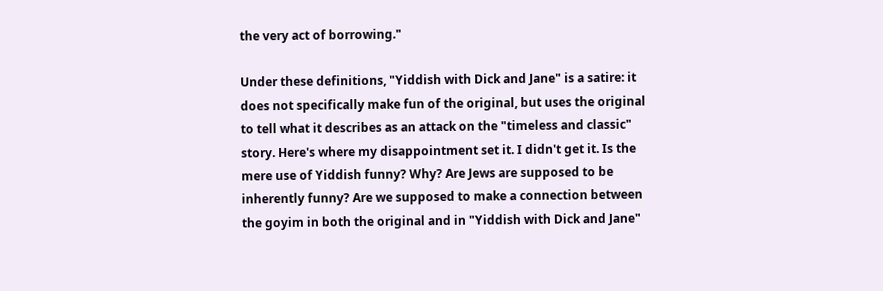the very act of borrowing."

Under these definitions, "Yiddish with Dick and Jane" is a satire: it does not specifically make fun of the original, but uses the original to tell what it describes as an attack on the "timeless and classic" story. Here's where my disappointment set it. I didn't get it. Is the mere use of Yiddish funny? Why? Are Jews are supposed to be inherently funny? Are we supposed to make a connection between the goyim in both the original and in "Yiddish with Dick and Jane"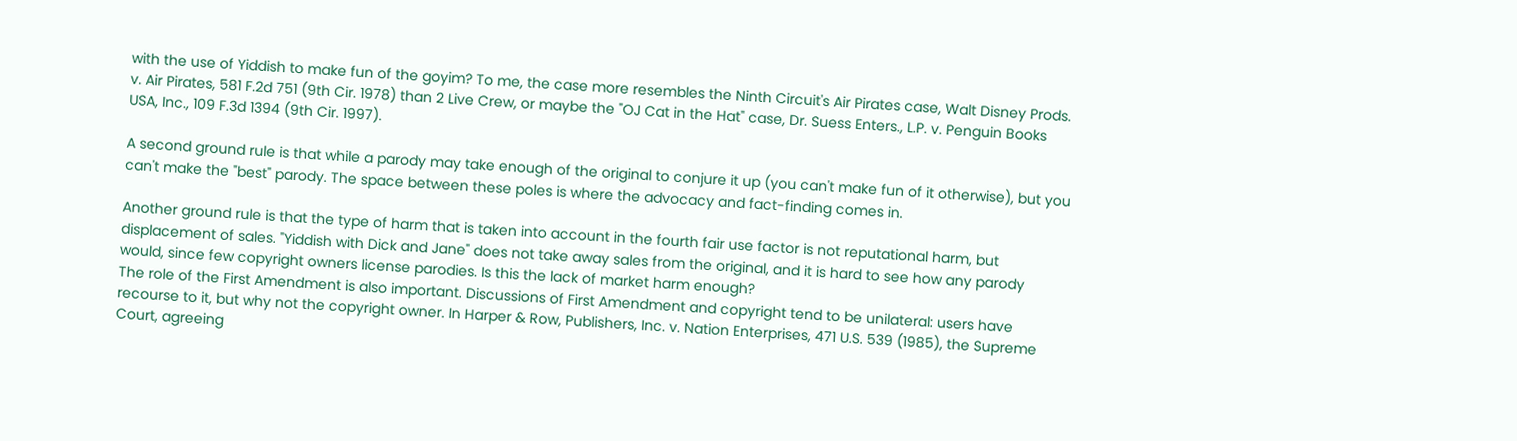with the use of Yiddish to make fun of the goyim? To me, the case more resembles the Ninth Circuit's Air Pirates case, Walt Disney Prods. v. Air Pirates, 581 F.2d 751 (9th Cir. 1978) than 2 Live Crew, or maybe the "OJ Cat in the Hat" case, Dr. Suess Enters., L.P. v. Penguin Books USA, Inc., 109 F.3d 1394 (9th Cir. 1997).

A second ground rule is that while a parody may take enough of the original to conjure it up (you can't make fun of it otherwise), but you can't make the "best" parody. The space between these poles is where the advocacy and fact-finding comes in.

Another ground rule is that the type of harm that is taken into account in the fourth fair use factor is not reputational harm, but displacement of sales. "Yiddish with Dick and Jane" does not take away sales from the original, and it is hard to see how any parody would, since few copyright owners license parodies. Is this the lack of market harm enough?
The role of the First Amendment is also important. Discussions of First Amendment and copyright tend to be unilateral: users have recourse to it, but why not the copyright owner. In Harper & Row, Publishers, Inc. v. Nation Enterprises, 471 U.S. 539 (1985), the Supreme Court, agreeing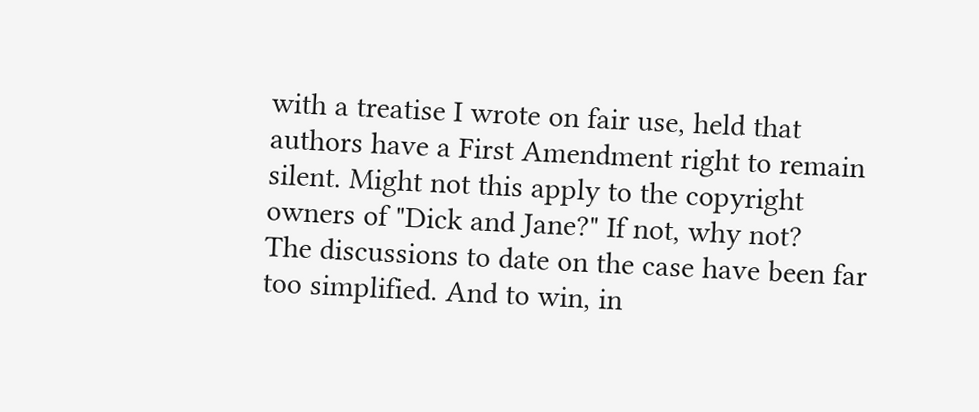with a treatise I wrote on fair use, held that authors have a First Amendment right to remain silent. Might not this apply to the copyright owners of "Dick and Jane?" If not, why not?
The discussions to date on the case have been far too simplified. And to win, in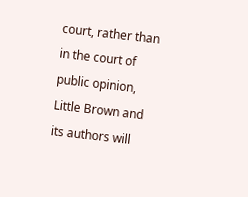court, rather than in the court of public opinion, Little Brown and its authors will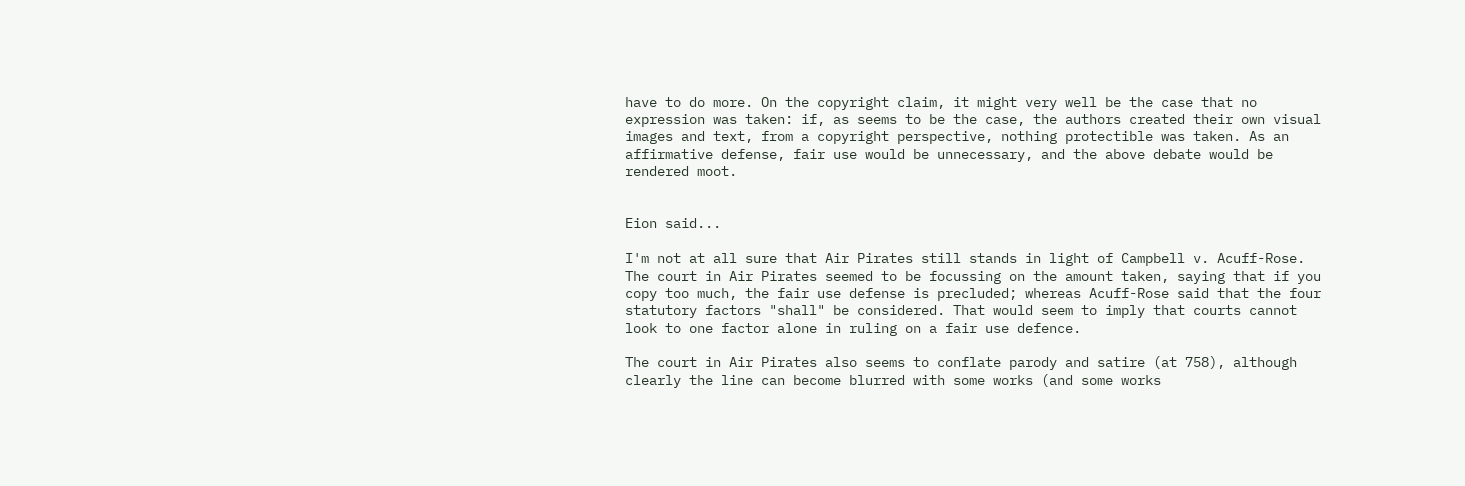have to do more. On the copyright claim, it might very well be the case that no expression was taken: if, as seems to be the case, the authors created their own visual images and text, from a copyright perspective, nothing protectible was taken. As an affirmative defense, fair use would be unnecessary, and the above debate would be rendered moot.


Eion said...

I'm not at all sure that Air Pirates still stands in light of Campbell v. Acuff-Rose. The court in Air Pirates seemed to be focussing on the amount taken, saying that if you copy too much, the fair use defense is precluded; whereas Acuff-Rose said that the four statutory factors "shall" be considered. That would seem to imply that courts cannot look to one factor alone in ruling on a fair use defence.

The court in Air Pirates also seems to conflate parody and satire (at 758), although clearly the line can become blurred with some works (and some works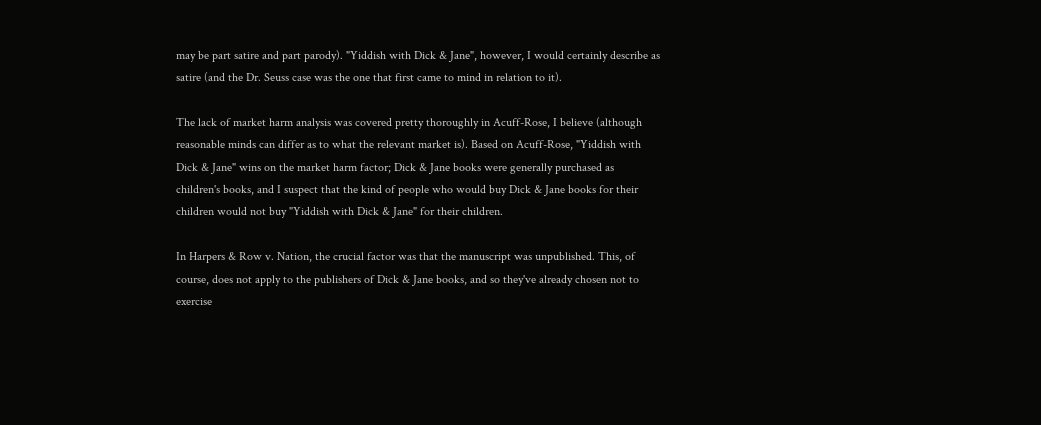may be part satire and part parody). "Yiddish with Dick & Jane", however, I would certainly describe as satire (and the Dr. Seuss case was the one that first came to mind in relation to it).

The lack of market harm analysis was covered pretty thoroughly in Acuff-Rose, I believe (although reasonable minds can differ as to what the relevant market is). Based on Acuff-Rose, "Yiddish with Dick & Jane" wins on the market harm factor; Dick & Jane books were generally purchased as children's books, and I suspect that the kind of people who would buy Dick & Jane books for their children would not buy "Yiddish with Dick & Jane" for their children.

In Harpers & Row v. Nation, the crucial factor was that the manuscript was unpublished. This, of course, does not apply to the publishers of Dick & Jane books, and so they've already chosen not to exercise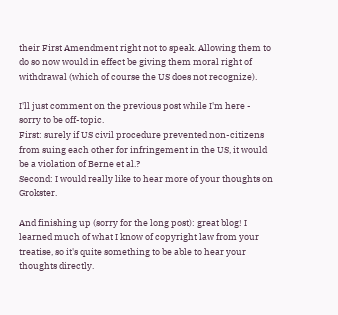their First Amendment right not to speak. Allowing them to do so now would in effect be giving them moral right of withdrawal (which of course the US does not recognize).

I'll just comment on the previous post while I'm here - sorry to be off-topic.
First: surely if US civil procedure prevented non-citizens from suing each other for infringement in the US, it would be a violation of Berne et al.?
Second: I would really like to hear more of your thoughts on Grokster.

And finishing up (sorry for the long post): great blog! I learned much of what I know of copyright law from your treatise, so it's quite something to be able to hear your thoughts directly.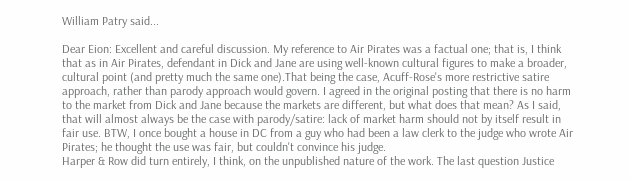William Patry said...

Dear Eion: Excellent and careful discussion. My reference to Air Pirates was a factual one; that is, I think that as in Air Pirates, defendant in Dick and Jane are using well-known cultural figures to make a broader, cultural point (and pretty much the same one).That being the case, Acuff-Rose's more restrictive satire approach, rather than parody approach would govern. I agreed in the original posting that there is no harm to the market from Dick and Jane because the markets are different, but what does that mean? As I said, that will almost always be the case with parody/satire: lack of market harm should not by itself result in fair use. BTW, I once bought a house in DC from a guy who had been a law clerk to the judge who wrote Air Pirates; he thought the use was fair, but couldn't convince his judge.
Harper & Row did turn entirely, I think, on the unpublished nature of the work. The last question Justice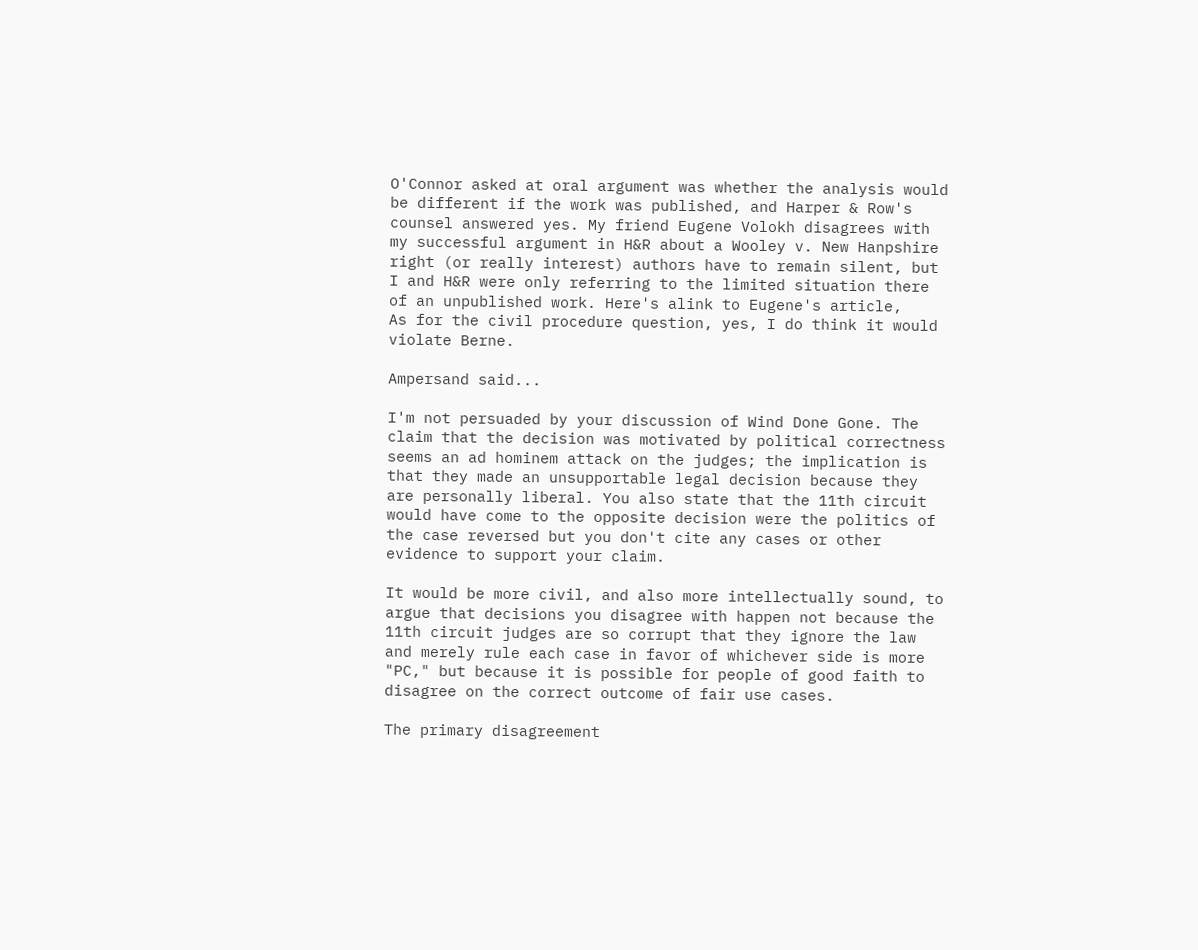O'Connor asked at oral argument was whether the analysis would be different if the work was published, and Harper & Row's counsel answered yes. My friend Eugene Volokh disagrees with my successful argument in H&R about a Wooley v. New Hanpshire right (or really interest) authors have to remain silent, but I and H&R were only referring to the limited situation there of an unpublished work. Here's alink to Eugene's article,
As for the civil procedure question, yes, I do think it would violate Berne.

Ampersand said...

I'm not persuaded by your discussion of Wind Done Gone. The claim that the decision was motivated by political correctness seems an ad hominem attack on the judges; the implication is that they made an unsupportable legal decision because they are personally liberal. You also state that the 11th circuit would have come to the opposite decision were the politics of the case reversed but you don't cite any cases or other evidence to support your claim.

It would be more civil, and also more intellectually sound, to argue that decisions you disagree with happen not because the 11th circuit judges are so corrupt that they ignore the law and merely rule each case in favor of whichever side is more "PC," but because it is possible for people of good faith to disagree on the correct outcome of fair use cases.

The primary disagreement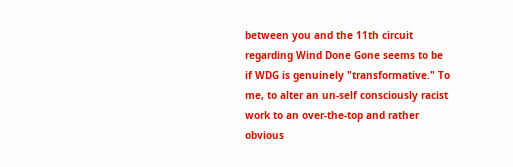between you and the 11th circuit regarding Wind Done Gone seems to be if WDG is genuinely "transformative." To me, to alter an un-self consciously racist work to an over-the-top and rather obvious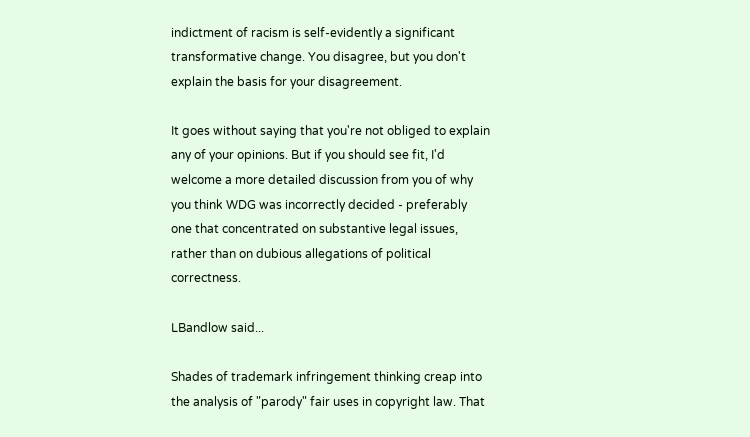indictment of racism is self-evidently a significant transformative change. You disagree, but you don't explain the basis for your disagreement.

It goes without saying that you're not obliged to explain any of your opinions. But if you should see fit, I'd welcome a more detailed discussion from you of why you think WDG was incorrectly decided - preferably one that concentrated on substantive legal issues, rather than on dubious allegations of political correctness.

LBandlow said...

Shades of trademark infringement thinking creap into the analysis of "parody" fair uses in copyright law. That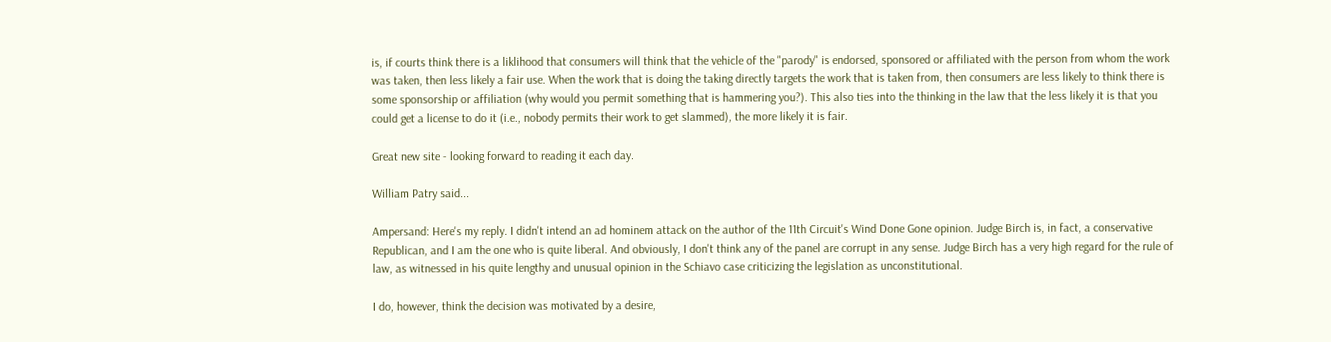is, if courts think there is a liklihood that consumers will think that the vehicle of the "parody" is endorsed, sponsored or affiliated with the person from whom the work was taken, then less likely a fair use. When the work that is doing the taking directly targets the work that is taken from, then consumers are less likely to think there is some sponsorship or affiliation (why would you permit something that is hammering you?). This also ties into the thinking in the law that the less likely it is that you could get a license to do it (i.e., nobody permits their work to get slammed), the more likely it is fair.

Great new site - looking forward to reading it each day.

William Patry said...

Ampersand: Here's my reply. I didn't intend an ad hominem attack on the author of the 11th Circuit's Wind Done Gone opinion. Judge Birch is, in fact, a conservative Republican, and I am the one who is quite liberal. And obviously, I don't think any of the panel are corrupt in any sense. Judge Birch has a very high regard for the rule of law, as witnessed in his quite lengthy and unusual opinion in the Schiavo case criticizing the legislation as unconstitutional.

I do, however, think the decision was motivated by a desire,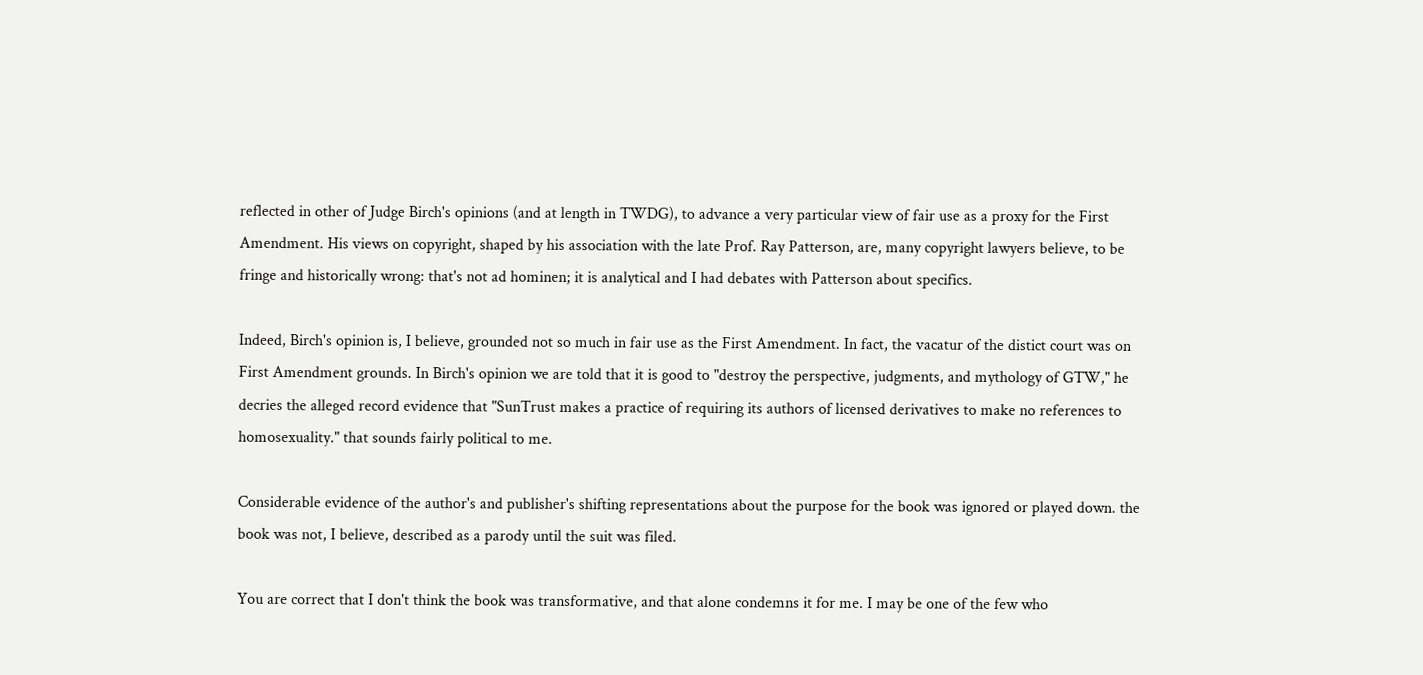reflected in other of Judge Birch's opinions (and at length in TWDG), to advance a very particular view of fair use as a proxy for the First Amendment. His views on copyright, shaped by his association with the late Prof. Ray Patterson, are, many copyright lawyers believe, to be fringe and historically wrong: that's not ad hominen; it is analytical and I had debates with Patterson about specifics.

Indeed, Birch's opinion is, I believe, grounded not so much in fair use as the First Amendment. In fact, the vacatur of the distict court was on First Amendment grounds. In Birch's opinion we are told that it is good to "destroy the perspective, judgments, and mythology of GTW," he decries the alleged record evidence that "SunTrust makes a practice of requiring its authors of licensed derivatives to make no references to homosexuality." that sounds fairly political to me.

Considerable evidence of the author's and publisher's shifting representations about the purpose for the book was ignored or played down. the book was not, I believe, described as a parody until the suit was filed.

You are correct that I don't think the book was transformative, and that alone condemns it for me. I may be one of the few who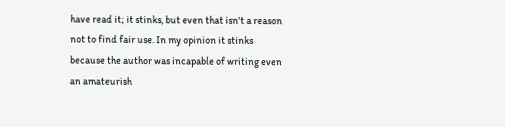have read it; it stinks, but even that isn't a reason not to find fair use. In my opinion it stinks because the author was incapable of writing even an amateurish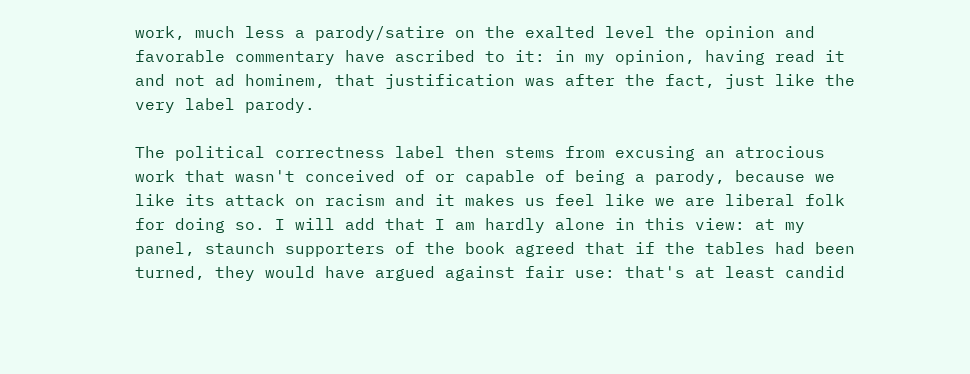work, much less a parody/satire on the exalted level the opinion and favorable commentary have ascribed to it: in my opinion, having read it and not ad hominem, that justification was after the fact, just like the very label parody.

The political correctness label then stems from excusing an atrocious work that wasn't conceived of or capable of being a parody, because we like its attack on racism and it makes us feel like we are liberal folk for doing so. I will add that I am hardly alone in this view: at my panel, staunch supporters of the book agreed that if the tables had been turned, they would have argued against fair use: that's at least candid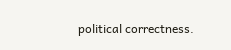political correctness.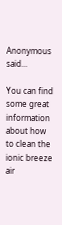Anonymous said...

You can find some great information about how to clean the ionic breeze air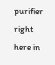purifier right here in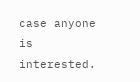case anyone is interested.